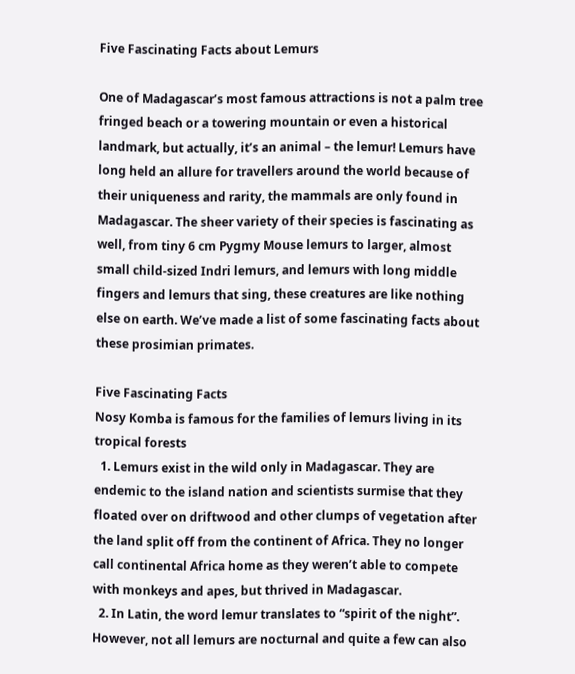Five Fascinating Facts about Lemurs

One of Madagascar’s most famous attractions is not a palm tree fringed beach or a towering mountain or even a historical landmark, but actually, it’s an animal – the lemur! Lemurs have long held an allure for travellers around the world because of their uniqueness and rarity, the mammals are only found in Madagascar. The sheer variety of their species is fascinating as well, from tiny 6 cm Pygmy Mouse lemurs to larger, almost small child-sized Indri lemurs, and lemurs with long middle fingers and lemurs that sing, these creatures are like nothing else on earth. We’ve made a list of some fascinating facts about these prosimian primates.

Five Fascinating Facts
Nosy Komba is famous for the families of lemurs living in its tropical forests
  1. Lemurs exist in the wild only in Madagascar. They are endemic to the island nation and scientists surmise that they floated over on driftwood and other clumps of vegetation after the land split off from the continent of Africa. They no longer call continental Africa home as they weren’t able to compete with monkeys and apes, but thrived in Madagascar.
  2. In Latin, the word lemur translates to “spirit of the night”. However, not all lemurs are nocturnal and quite a few can also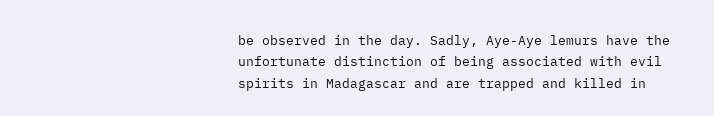be observed in the day. Sadly, Aye-Aye lemurs have the unfortunate distinction of being associated with evil spirits in Madagascar and are trapped and killed in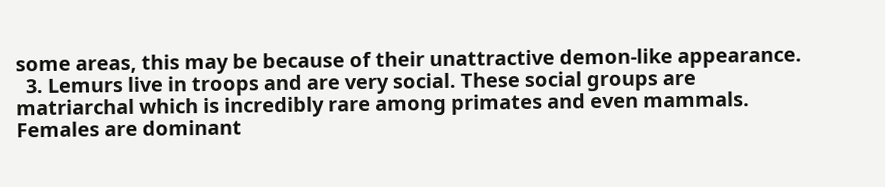some areas, this may be because of their unattractive demon-like appearance.
  3. Lemurs live in troops and are very social. These social groups are matriarchal which is incredibly rare among primates and even mammals. Females are dominant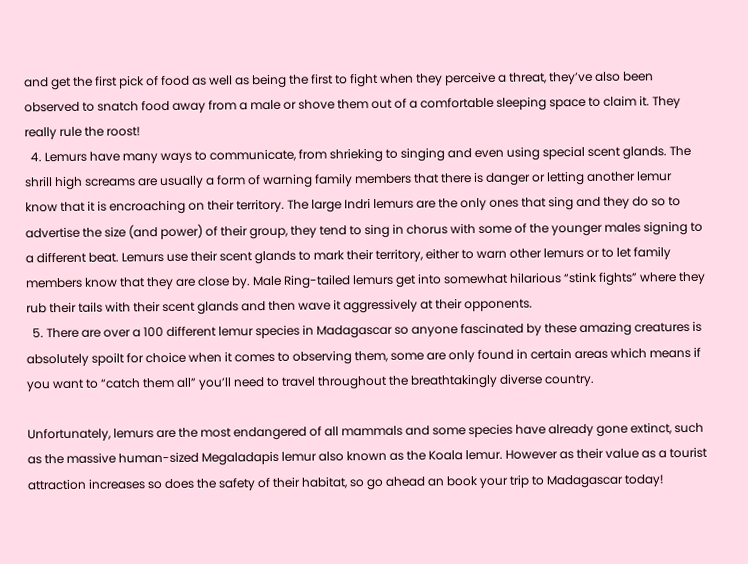and get the first pick of food as well as being the first to fight when they perceive a threat, they’ve also been observed to snatch food away from a male or shove them out of a comfortable sleeping space to claim it. They really rule the roost!
  4. Lemurs have many ways to communicate, from shrieking to singing and even using special scent glands. The shrill high screams are usually a form of warning family members that there is danger or letting another lemur know that it is encroaching on their territory. The large Indri lemurs are the only ones that sing and they do so to advertise the size (and power) of their group, they tend to sing in chorus with some of the younger males signing to a different beat. Lemurs use their scent glands to mark their territory, either to warn other lemurs or to let family members know that they are close by. Male Ring-tailed lemurs get into somewhat hilarious “stink fights” where they rub their tails with their scent glands and then wave it aggressively at their opponents.
  5. There are over a 100 different lemur species in Madagascar so anyone fascinated by these amazing creatures is absolutely spoilt for choice when it comes to observing them, some are only found in certain areas which means if you want to “catch them all” you’ll need to travel throughout the breathtakingly diverse country.

Unfortunately, lemurs are the most endangered of all mammals and some species have already gone extinct, such as the massive human-sized Megaladapis lemur also known as the Koala lemur. However as their value as a tourist attraction increases so does the safety of their habitat, so go ahead an book your trip to Madagascar today!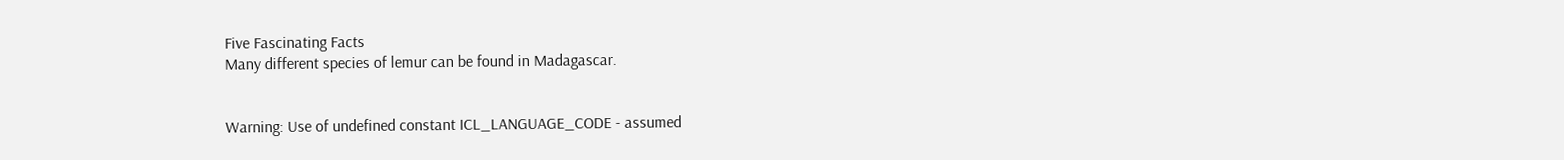Five Fascinating Facts
Many different species of lemur can be found in Madagascar.


Warning: Use of undefined constant ICL_LANGUAGE_CODE - assumed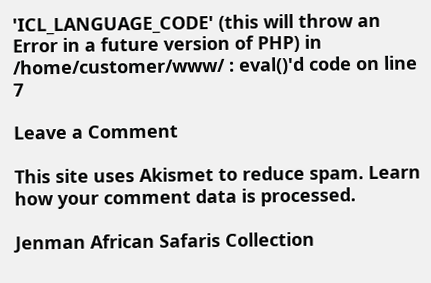'ICL_LANGUAGE_CODE' (this will throw an Error in a future version of PHP) in /home/customer/www/ : eval()'d code on line 7

Leave a Comment

This site uses Akismet to reduce spam. Learn how your comment data is processed.

Jenman African Safaris Collection